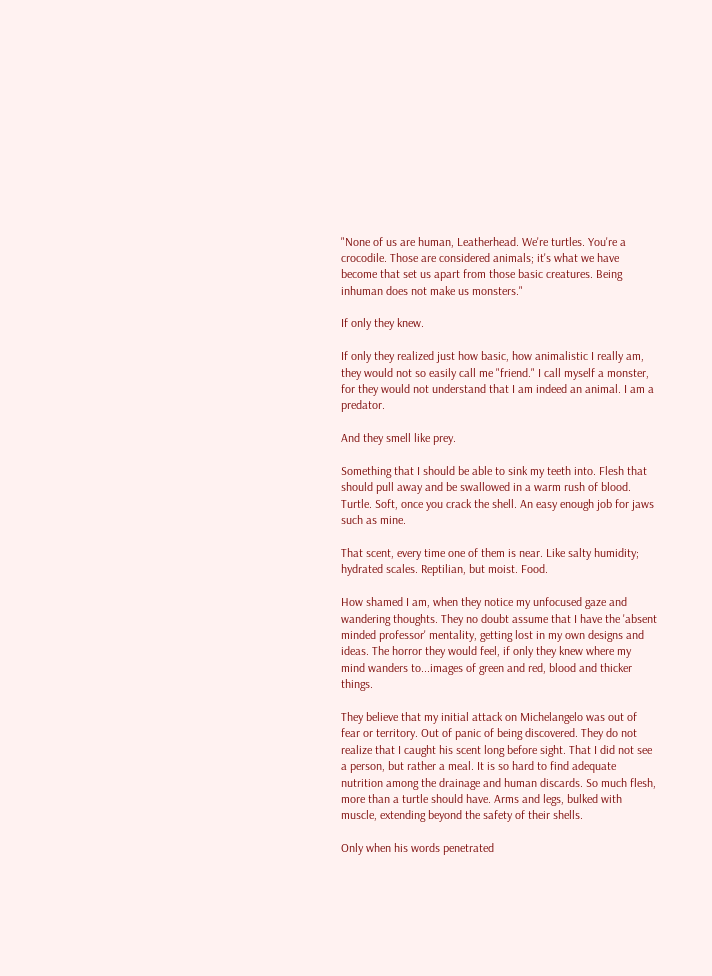"None of us are human, Leatherhead. We're turtles. You're a crocodile. Those are considered animals; it's what we have become that set us apart from those basic creatures. Being inhuman does not make us monsters."

If only they knew.

If only they realized just how basic, how animalistic I really am, they would not so easily call me "friend." I call myself a monster, for they would not understand that I am indeed an animal. I am a predator.

And they smell like prey.

Something that I should be able to sink my teeth into. Flesh that should pull away and be swallowed in a warm rush of blood. Turtle. Soft, once you crack the shell. An easy enough job for jaws such as mine.

That scent, every time one of them is near. Like salty humidity; hydrated scales. Reptilian, but moist. Food.

How shamed I am, when they notice my unfocused gaze and wandering thoughts. They no doubt assume that I have the 'absent minded professor' mentality, getting lost in my own designs and ideas. The horror they would feel, if only they knew where my mind wanders to...images of green and red, blood and thicker things.

They believe that my initial attack on Michelangelo was out of fear or territory. Out of panic of being discovered. They do not realize that I caught his scent long before sight. That I did not see a person, but rather a meal. It is so hard to find adequate nutrition among the drainage and human discards. So much flesh, more than a turtle should have. Arms and legs, bulked with muscle, extending beyond the safety of their shells.

Only when his words penetrated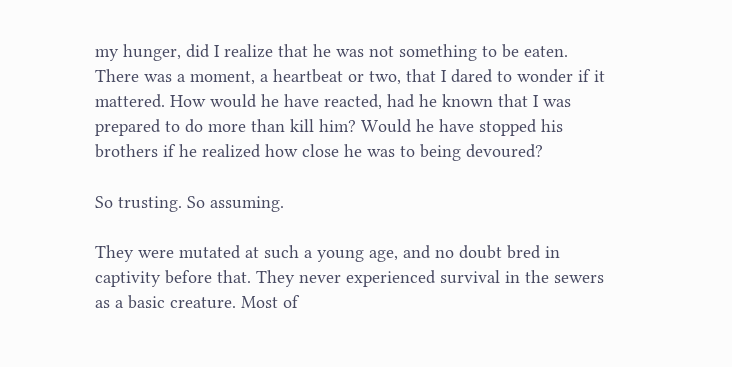my hunger, did I realize that he was not something to be eaten. There was a moment, a heartbeat or two, that I dared to wonder if it mattered. How would he have reacted, had he known that I was prepared to do more than kill him? Would he have stopped his brothers if he realized how close he was to being devoured?

So trusting. So assuming.

They were mutated at such a young age, and no doubt bred in captivity before that. They never experienced survival in the sewers as a basic creature. Most of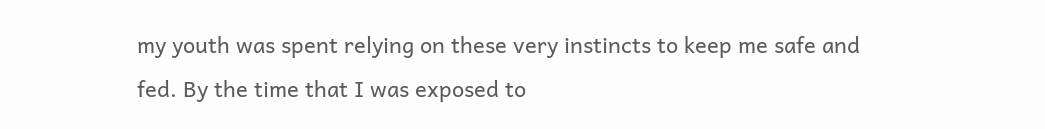my youth was spent relying on these very instincts to keep me safe and fed. By the time that I was exposed to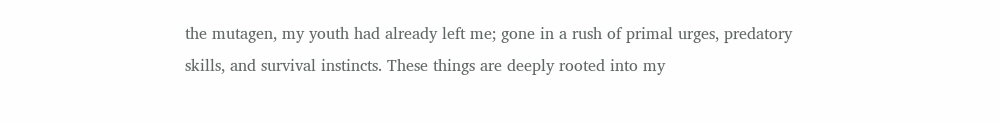the mutagen, my youth had already left me; gone in a rush of primal urges, predatory skills, and survival instincts. These things are deeply rooted into my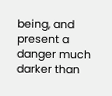being, and present a danger much darker than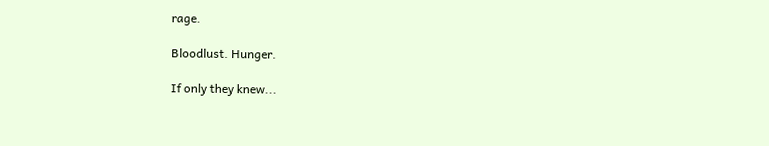rage.

Bloodlust. Hunger.

If only they knew...